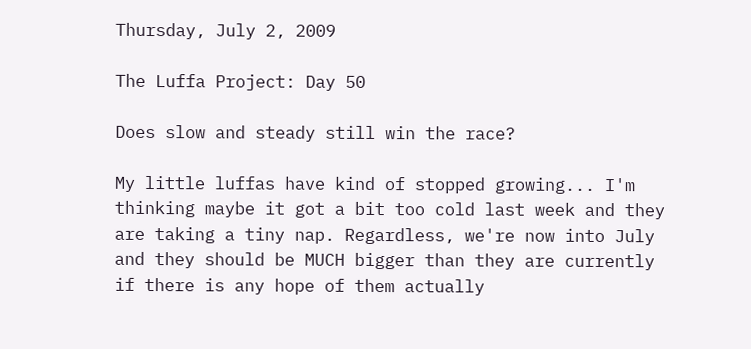Thursday, July 2, 2009

The Luffa Project: Day 50

Does slow and steady still win the race?

My little luffas have kind of stopped growing... I'm thinking maybe it got a bit too cold last week and they are taking a tiny nap. Regardless, we're now into July and they should be MUCH bigger than they are currently if there is any hope of them actually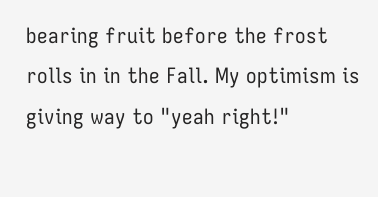bearing fruit before the frost rolls in in the Fall. My optimism is giving way to "yeah right!"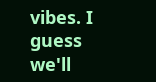vibes. I guess we'll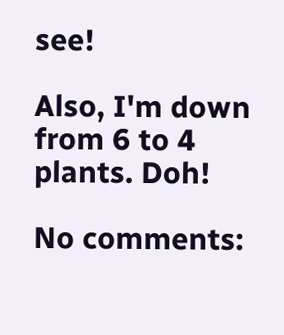see!

Also, I'm down from 6 to 4 plants. Doh!

No comments: